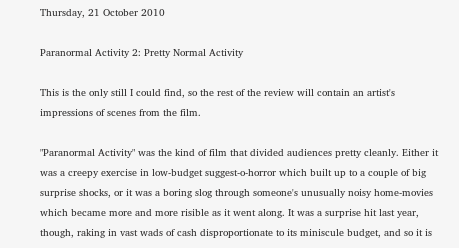Thursday, 21 October 2010

Paranormal Activity 2: Pretty Normal Activity

This is the only still I could find, so the rest of the review will contain an artist's impressions of scenes from the film.

"Paranormal Activity" was the kind of film that divided audiences pretty cleanly. Either it was a creepy exercise in low-budget suggest-o-horror which built up to a couple of big surprise shocks, or it was a boring slog through someone's unusually noisy home-movies which became more and more risible as it went along. It was a surprise hit last year, though, raking in vast wads of cash disproportionate to its miniscule budget, and so it is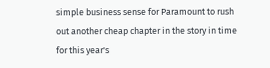simple business sense for Paramount to rush out another cheap chapter in the story in time for this year's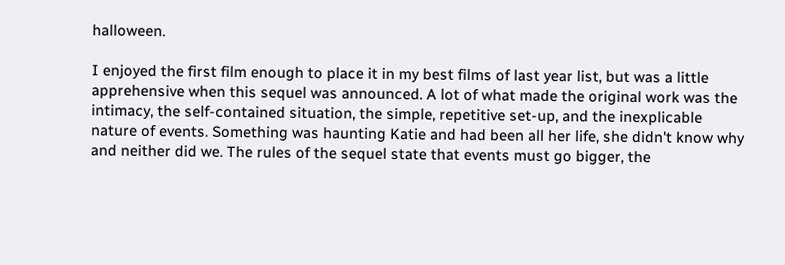halloween.

I enjoyed the first film enough to place it in my best films of last year list, but was a little apprehensive when this sequel was announced. A lot of what made the original work was the intimacy, the self-contained situation, the simple, repetitive set-up, and the inexplicable nature of events. Something was haunting Katie and had been all her life, she didn't know why and neither did we. The rules of the sequel state that events must go bigger, the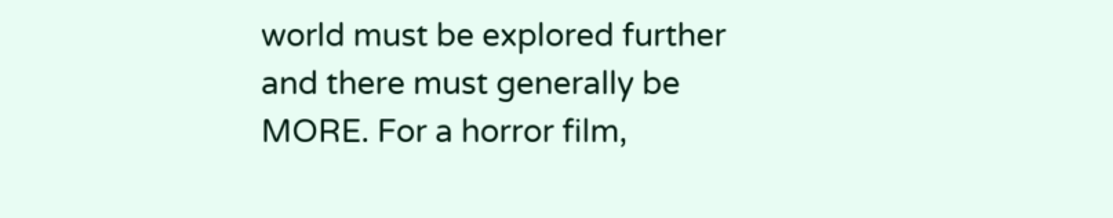world must be explored further and there must generally be MORE. For a horror film,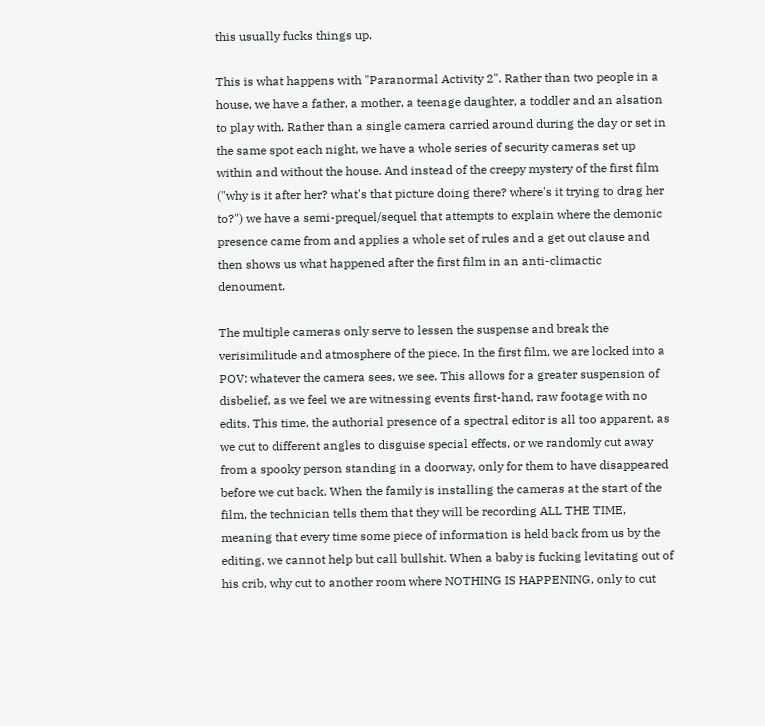this usually fucks things up.

This is what happens with "Paranormal Activity 2". Rather than two people in a house, we have a father, a mother, a teenage daughter, a toddler and an alsation to play with. Rather than a single camera carried around during the day or set in the same spot each night, we have a whole series of security cameras set up within and without the house. And instead of the creepy mystery of the first film ("why is it after her? what's that picture doing there? where's it trying to drag her to?") we have a semi-prequel/sequel that attempts to explain where the demonic presence came from and applies a whole set of rules and a get out clause and then shows us what happened after the first film in an anti-climactic denoument.

The multiple cameras only serve to lessen the suspense and break the verisimilitude and atmosphere of the piece. In the first film, we are locked into a POV: whatever the camera sees, we see. This allows for a greater suspension of disbelief, as we feel we are witnessing events first-hand, raw footage with no edits. This time, the authorial presence of a spectral editor is all too apparent, as we cut to different angles to disguise special effects, or we randomly cut away from a spooky person standing in a doorway, only for them to have disappeared before we cut back. When the family is installing the cameras at the start of the film, the technician tells them that they will be recording ALL THE TIME, meaning that every time some piece of information is held back from us by the editing, we cannot help but call bullshit. When a baby is fucking levitating out of his crib, why cut to another room where NOTHING IS HAPPENING, only to cut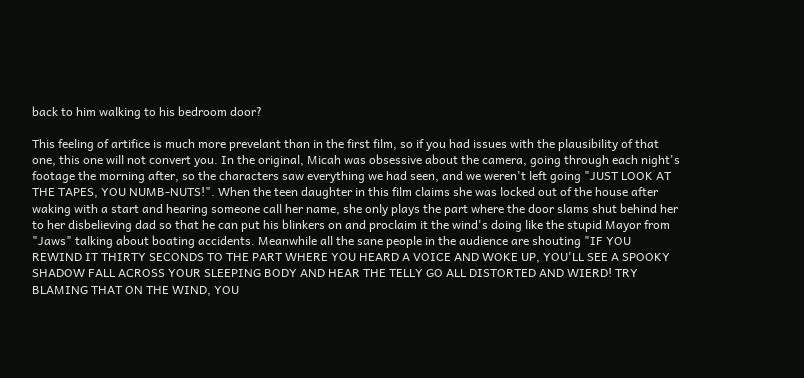back to him walking to his bedroom door?

This feeling of artifice is much more prevelant than in the first film, so if you had issues with the plausibility of that one, this one will not convert you. In the original, Micah was obsessive about the camera, going through each night's footage the morning after, so the characters saw everything we had seen, and we weren't left going "JUST LOOK AT THE TAPES, YOU NUMB-NUTS!". When the teen daughter in this film claims she was locked out of the house after waking with a start and hearing someone call her name, she only plays the part where the door slams shut behind her to her disbelieving dad so that he can put his blinkers on and proclaim it the wind's doing like the stupid Mayor from "Jaws" talking about boating accidents. Meanwhile all the sane people in the audience are shouting "IF YOU REWIND IT THIRTY SECONDS TO THE PART WHERE YOU HEARD A VOICE AND WOKE UP, YOU'LL SEE A SPOOKY SHADOW FALL ACROSS YOUR SLEEPING BODY AND HEAR THE TELLY GO ALL DISTORTED AND WIERD! TRY BLAMING THAT ON THE WIND, YOU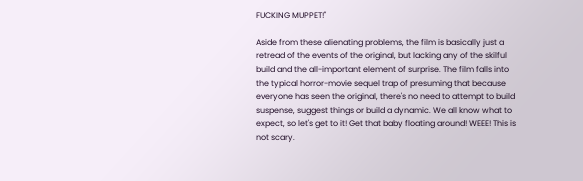FUCKING MUPPET!"

Aside from these alienating problems, the film is basically just a retread of the events of the original, but lacking any of the skilful build and the all-important element of surprise. The film falls into the typical horror-movie sequel trap of presuming that because everyone has seen the original, there's no need to attempt to build suspense, suggest things or build a dynamic. We all know what to expect, so let's get to it! Get that baby floating around! WEEE! This is not scary.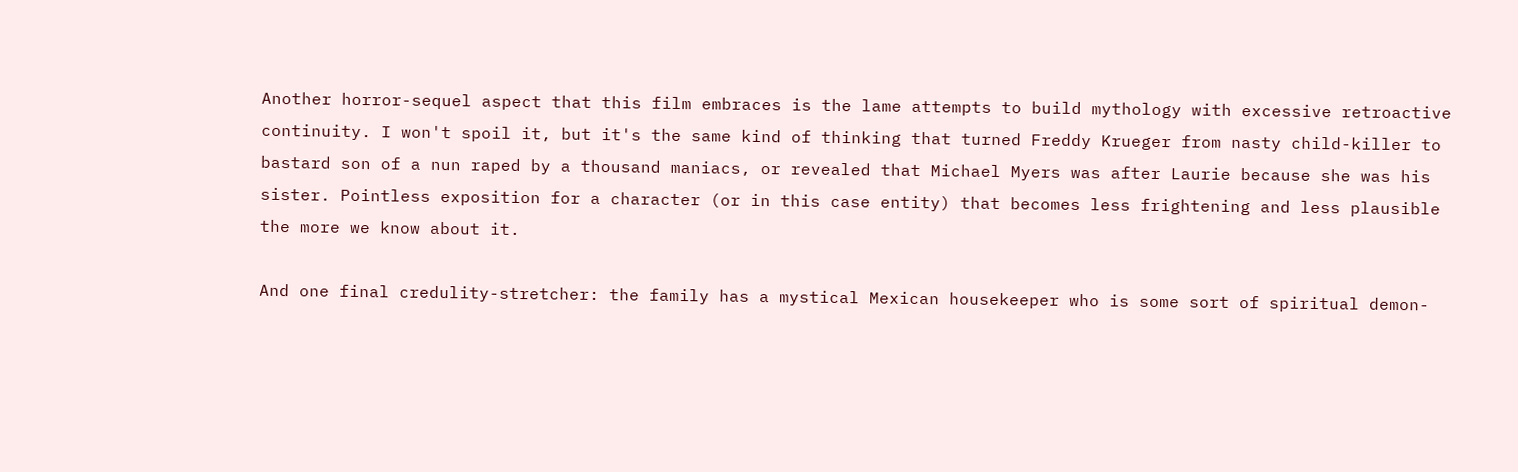Another horror-sequel aspect that this film embraces is the lame attempts to build mythology with excessive retroactive continuity. I won't spoil it, but it's the same kind of thinking that turned Freddy Krueger from nasty child-killer to bastard son of a nun raped by a thousand maniacs, or revealed that Michael Myers was after Laurie because she was his sister. Pointless exposition for a character (or in this case entity) that becomes less frightening and less plausible the more we know about it.

And one final credulity-stretcher: the family has a mystical Mexican housekeeper who is some sort of spiritual demon-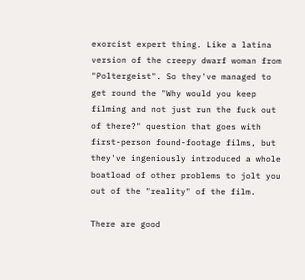exorcist expert thing. Like a latina version of the creepy dwarf woman from "Poltergeist". So they've managed to get round the "Why would you keep filming and not just run the fuck out of there?" question that goes with first-person found-footage films, but they've ingeniously introduced a whole boatload of other problems to jolt you out of the "reality" of the film.

There are good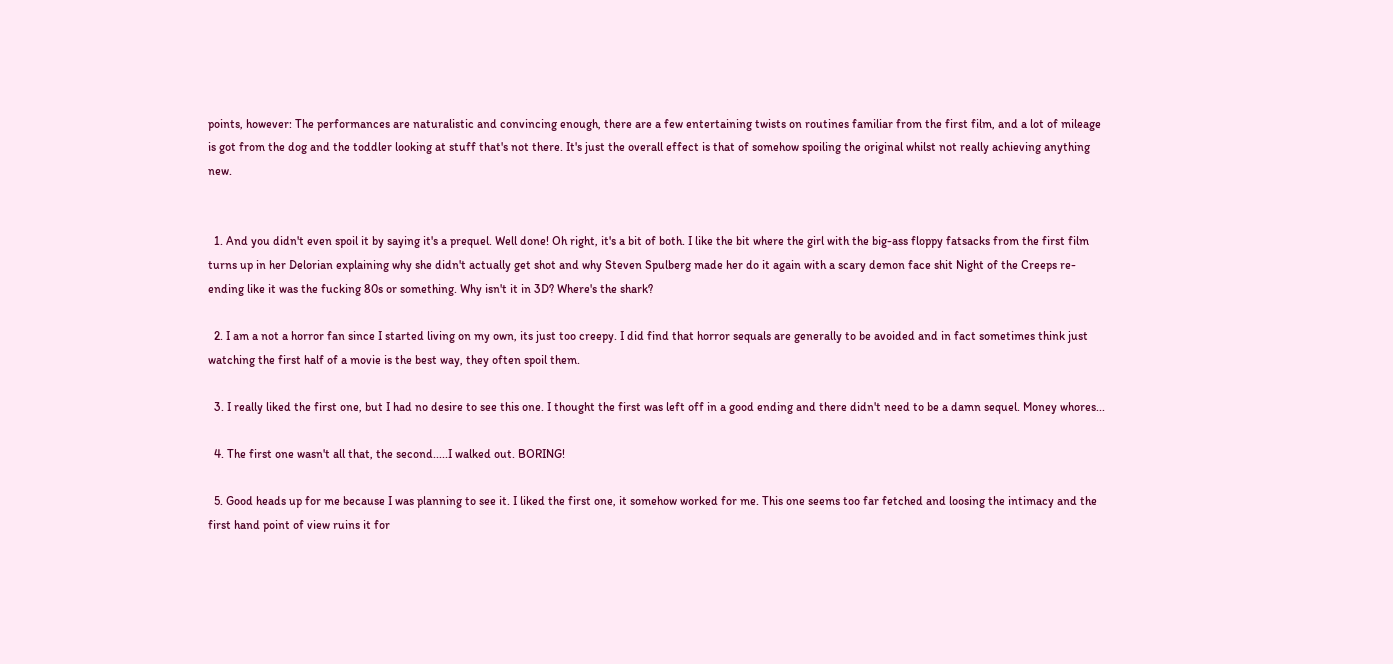points, however: The performances are naturalistic and convincing enough, there are a few entertaining twists on routines familiar from the first film, and a lot of mileage is got from the dog and the toddler looking at stuff that's not there. It's just the overall effect is that of somehow spoiling the original whilst not really achieving anything new.


  1. And you didn't even spoil it by saying it's a prequel. Well done! Oh right, it's a bit of both. I like the bit where the girl with the big-ass floppy fatsacks from the first film turns up in her Delorian explaining why she didn't actually get shot and why Steven Spulberg made her do it again with a scary demon face shit Night of the Creeps re-ending like it was the fucking 80s or something. Why isn't it in 3D? Where's the shark?

  2. I am a not a horror fan since I started living on my own, its just too creepy. I did find that horror sequals are generally to be avoided and in fact sometimes think just watching the first half of a movie is the best way, they often spoil them.

  3. I really liked the first one, but I had no desire to see this one. I thought the first was left off in a good ending and there didn't need to be a damn sequel. Money whores...

  4. The first one wasn't all that, the second.....I walked out. BORING!

  5. Good heads up for me because I was planning to see it. I liked the first one, it somehow worked for me. This one seems too far fetched and loosing the intimacy and the first hand point of view ruins it for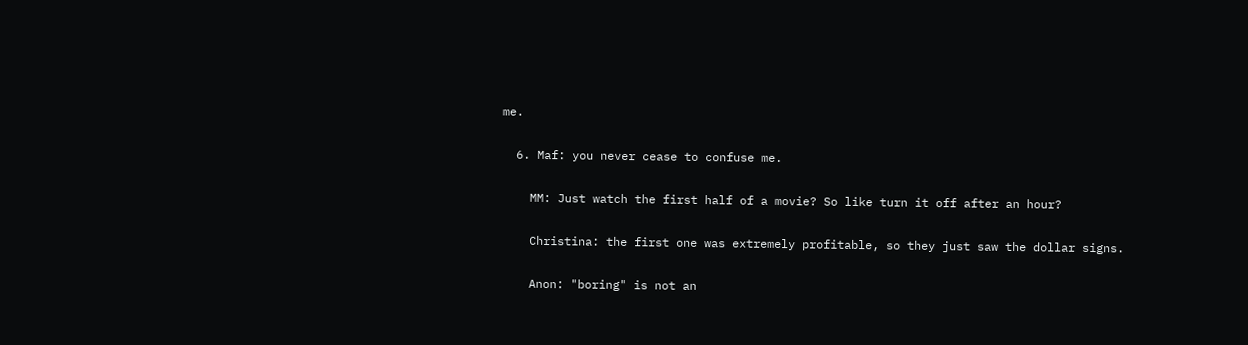me.

  6. Maf: you never cease to confuse me.

    MM: Just watch the first half of a movie? So like turn it off after an hour?

    Christina: the first one was extremely profitable, so they just saw the dollar signs.

    Anon: "boring" is not an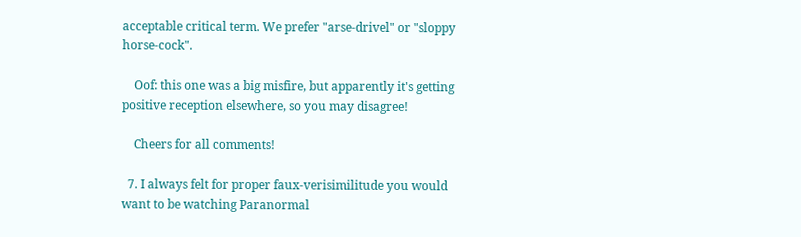acceptable critical term. We prefer "arse-drivel" or "sloppy horse-cock".

    Oof: this one was a big misfire, but apparently it's getting positive reception elsewhere, so you may disagree!

    Cheers for all comments!

  7. I always felt for proper faux-verisimilitude you would want to be watching Paranormal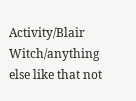Activity/Blair Witch/anything else like that not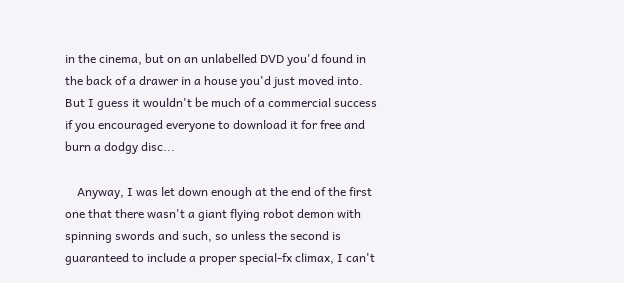in the cinema, but on an unlabelled DVD you'd found in the back of a drawer in a house you'd just moved into. But I guess it wouldn't be much of a commercial success if you encouraged everyone to download it for free and burn a dodgy disc...

    Anyway, I was let down enough at the end of the first one that there wasn't a giant flying robot demon with spinning swords and such, so unless the second is guaranteed to include a proper special-fx climax, I can't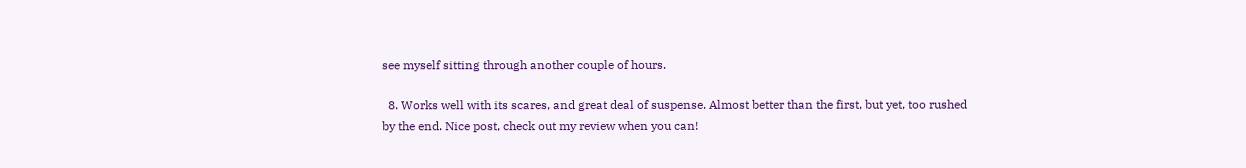see myself sitting through another couple of hours.

  8. Works well with its scares, and great deal of suspense. Almost better than the first, but yet, too rushed by the end. Nice post, check out my review when you can!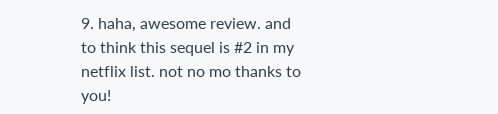9. haha, awesome review. and to think this sequel is #2 in my netflix list. not no mo thanks to you!